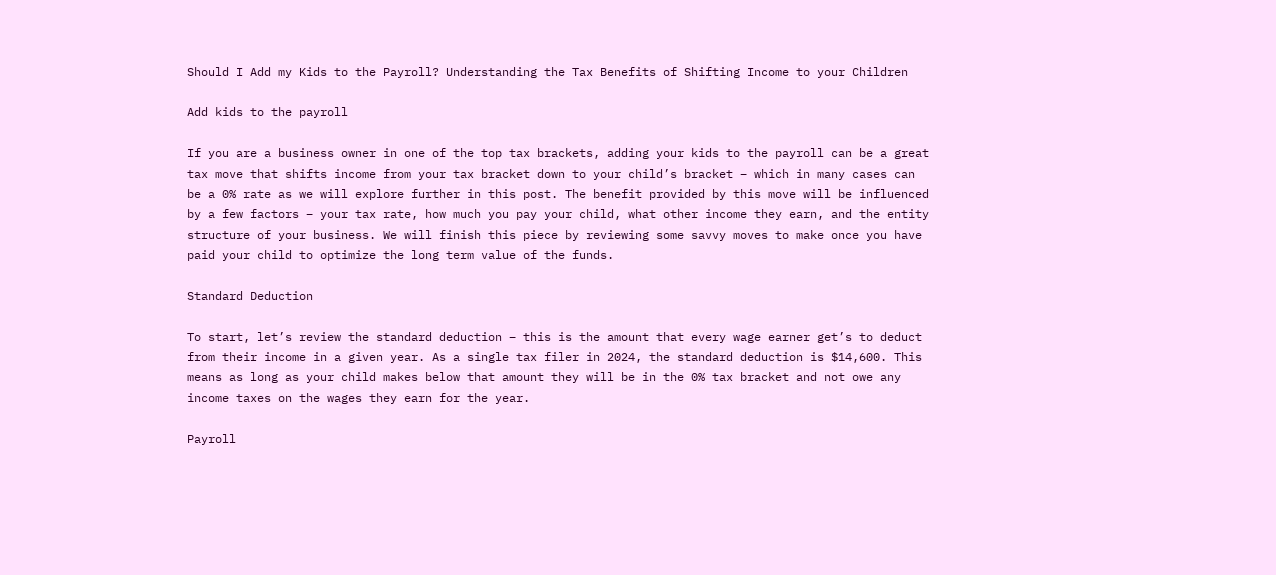Should I Add my Kids to the Payroll? Understanding the Tax Benefits of Shifting Income to your Children

Add kids to the payroll

If you are a business owner in one of the top tax brackets, adding your kids to the payroll can be a great tax move that shifts income from your tax bracket down to your child’s bracket – which in many cases can be a 0% rate as we will explore further in this post. The benefit provided by this move will be influenced by a few factors – your tax rate, how much you pay your child, what other income they earn, and the entity structure of your business. We will finish this piece by reviewing some savvy moves to make once you have paid your child to optimize the long term value of the funds.

Standard Deduction

To start, let’s review the standard deduction – this is the amount that every wage earner get’s to deduct from their income in a given year. As a single tax filer in 2024, the standard deduction is $14,600. This means as long as your child makes below that amount they will be in the 0% tax bracket and not owe any income taxes on the wages they earn for the year.

Payroll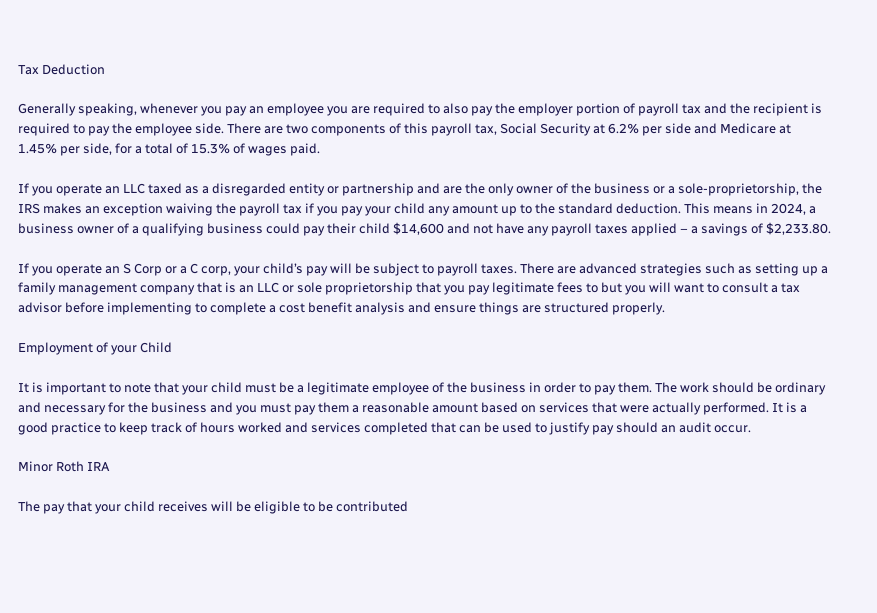Tax Deduction

Generally speaking, whenever you pay an employee you are required to also pay the employer portion of payroll tax and the recipient is required to pay the employee side. There are two components of this payroll tax, Social Security at 6.2% per side and Medicare at 1.45% per side, for a total of 15.3% of wages paid.

If you operate an LLC taxed as a disregarded entity or partnership and are the only owner of the business or a sole-proprietorship, the IRS makes an exception waiving the payroll tax if you pay your child any amount up to the standard deduction. This means in 2024, a business owner of a qualifying business could pay their child $14,600 and not have any payroll taxes applied – a savings of $2,233.80.

If you operate an S Corp or a C corp, your child’s pay will be subject to payroll taxes. There are advanced strategies such as setting up a family management company that is an LLC or sole proprietorship that you pay legitimate fees to but you will want to consult a tax advisor before implementing to complete a cost benefit analysis and ensure things are structured properly.

Employment of your Child

It is important to note that your child must be a legitimate employee of the business in order to pay them. The work should be ordinary and necessary for the business and you must pay them a reasonable amount based on services that were actually performed. It is a good practice to keep track of hours worked and services completed that can be used to justify pay should an audit occur.

Minor Roth IRA

The pay that your child receives will be eligible to be contributed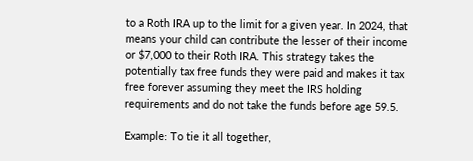to a Roth IRA up to the limit for a given year. In 2024, that means your child can contribute the lesser of their income or $7,000 to their Roth IRA. This strategy takes the potentially tax free funds they were paid and makes it tax free forever assuming they meet the IRS holding requirements and do not take the funds before age 59.5.

Example: To tie it all together,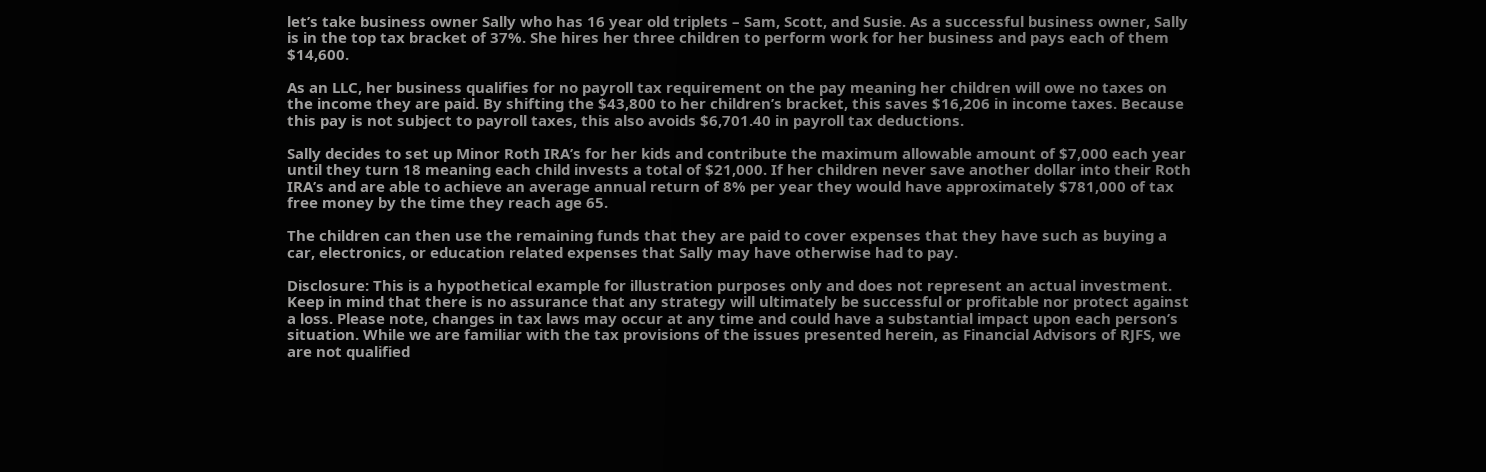let’s take business owner Sally who has 16 year old triplets – Sam, Scott, and Susie. As a successful business owner, Sally is in the top tax bracket of 37%. She hires her three children to perform work for her business and pays each of them $14,600.

As an LLC, her business qualifies for no payroll tax requirement on the pay meaning her children will owe no taxes on the income they are paid. By shifting the $43,800 to her children’s bracket, this saves $16,206 in income taxes. Because this pay is not subject to payroll taxes, this also avoids $6,701.40 in payroll tax deductions.

Sally decides to set up Minor Roth IRA’s for her kids and contribute the maximum allowable amount of $7,000 each year until they turn 18 meaning each child invests a total of $21,000. If her children never save another dollar into their Roth IRA’s and are able to achieve an average annual return of 8% per year they would have approximately $781,000 of tax free money by the time they reach age 65.

The children can then use the remaining funds that they are paid to cover expenses that they have such as buying a car, electronics, or education related expenses that Sally may have otherwise had to pay.

Disclosure: This is a hypothetical example for illustration purposes only and does not represent an actual investment. Keep in mind that there is no assurance that any strategy will ultimately be successful or profitable nor protect against a loss. Please note, changes in tax laws may occur at any time and could have a substantial impact upon each person’s situation. While we are familiar with the tax provisions of the issues presented herein, as Financial Advisors of RJFS, we are not qualified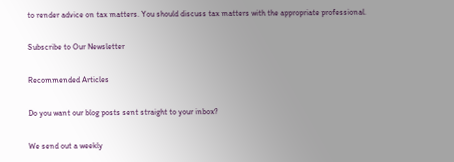to render advice on tax matters. You should discuss tax matters with the appropriate professional.

Subscribe to Our Newsletter

Recommended Articles

Do you want our blog posts sent straight to your inbox?

We send out a weekly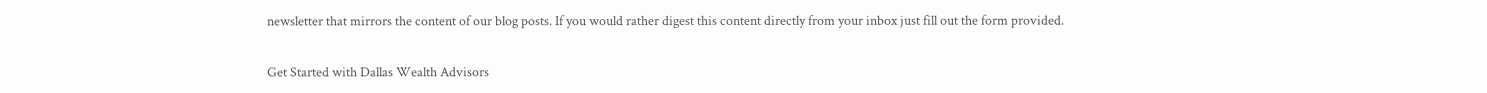newsletter that mirrors the content of our blog posts. If you would rather digest this content directly from your inbox just fill out the form provided.

Get Started with Dallas Wealth Advisors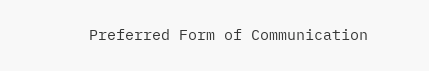Preferred Form of Communication